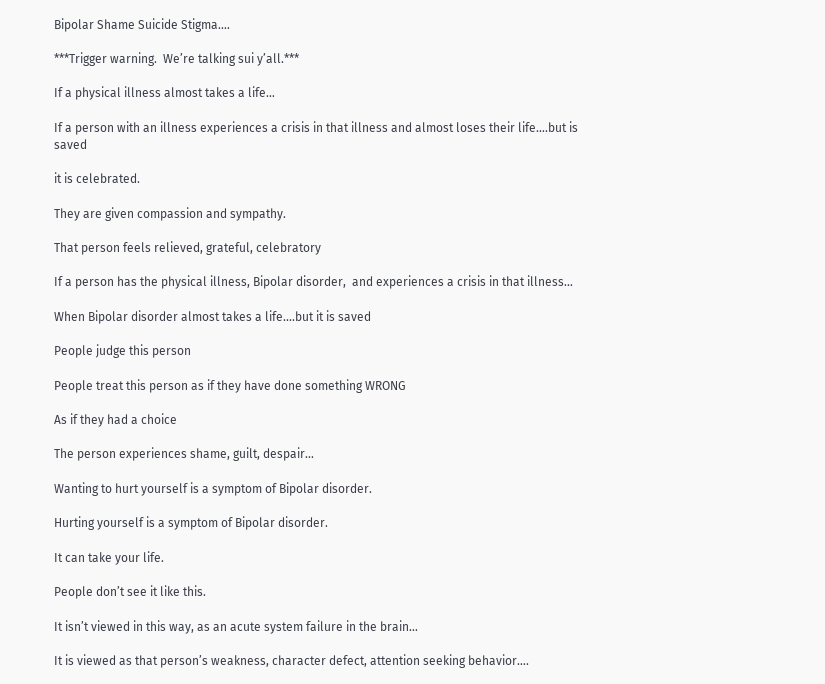Bipolar Shame Suicide Stigma….

***Trigger warning.  We’re talking sui y’all.***

If a physical illness almost takes a life…

If a person with an illness experiences a crisis in that illness and almost loses their life….but is saved

it is celebrated.

They are given compassion and sympathy.

That person feels relieved, grateful, celebratory

If a person has the physical illness, Bipolar disorder,  and experiences a crisis in that illness…

When Bipolar disorder almost takes a life….but it is saved

People judge this person

People treat this person as if they have done something WRONG

As if they had a choice

The person experiences shame, guilt, despair…

Wanting to hurt yourself is a symptom of Bipolar disorder.

Hurting yourself is a symptom of Bipolar disorder.

It can take your life.

People don’t see it like this.

It isn’t viewed in this way, as an acute system failure in the brain…

It is viewed as that person’s weakness, character defect, attention seeking behavior….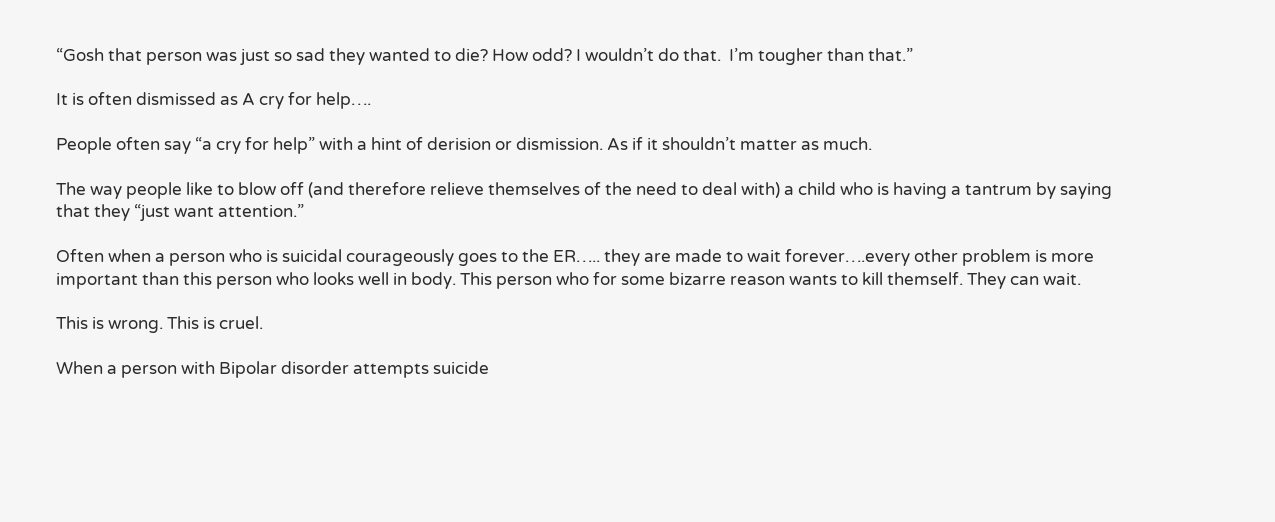“Gosh that person was just so sad they wanted to die? How odd? I wouldn’t do that.  I’m tougher than that.”

It is often dismissed as A cry for help….

People often say “a cry for help” with a hint of derision or dismission. As if it shouldn’t matter as much.

The way people like to blow off (and therefore relieve themselves of the need to deal with) a child who is having a tantrum by saying that they “just want attention.”

Often when a person who is suicidal courageously goes to the ER….. they are made to wait forever….every other problem is more important than this person who looks well in body. This person who for some bizarre reason wants to kill themself. They can wait.

This is wrong. This is cruel.

When a person with Bipolar disorder attempts suicide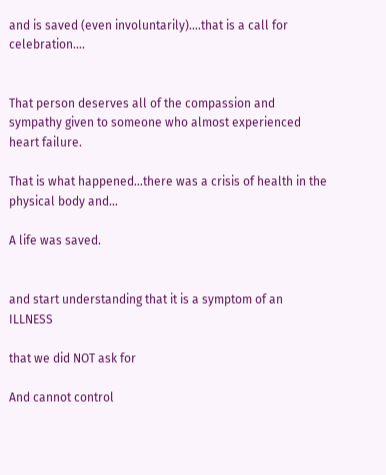and is saved (even involuntarily)….that is a call for celebration….


That person deserves all of the compassion and sympathy given to someone who almost experienced heart failure.

That is what happened…there was a crisis of health in the physical body and…

A life was saved.


and start understanding that it is a symptom of an ILLNESS

that we did NOT ask for

And cannot control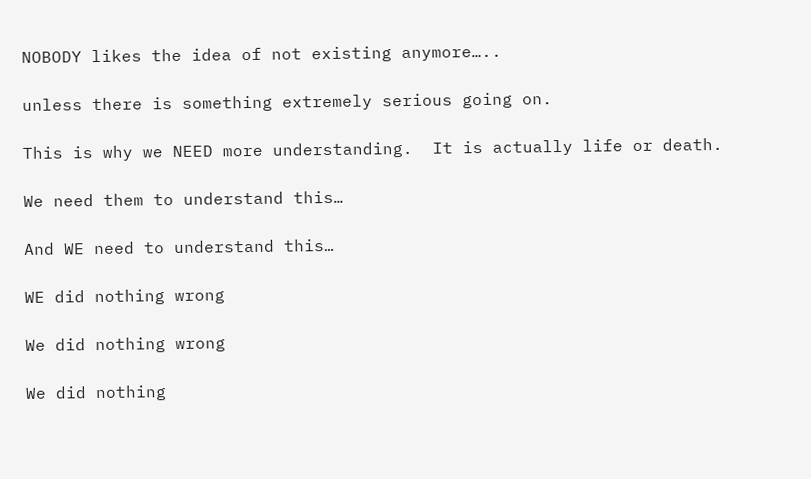NOBODY likes the idea of not existing anymore…..

unless there is something extremely serious going on.

This is why we NEED more understanding.  It is actually life or death.

We need them to understand this…

And WE need to understand this…

WE did nothing wrong

We did nothing wrong

We did nothing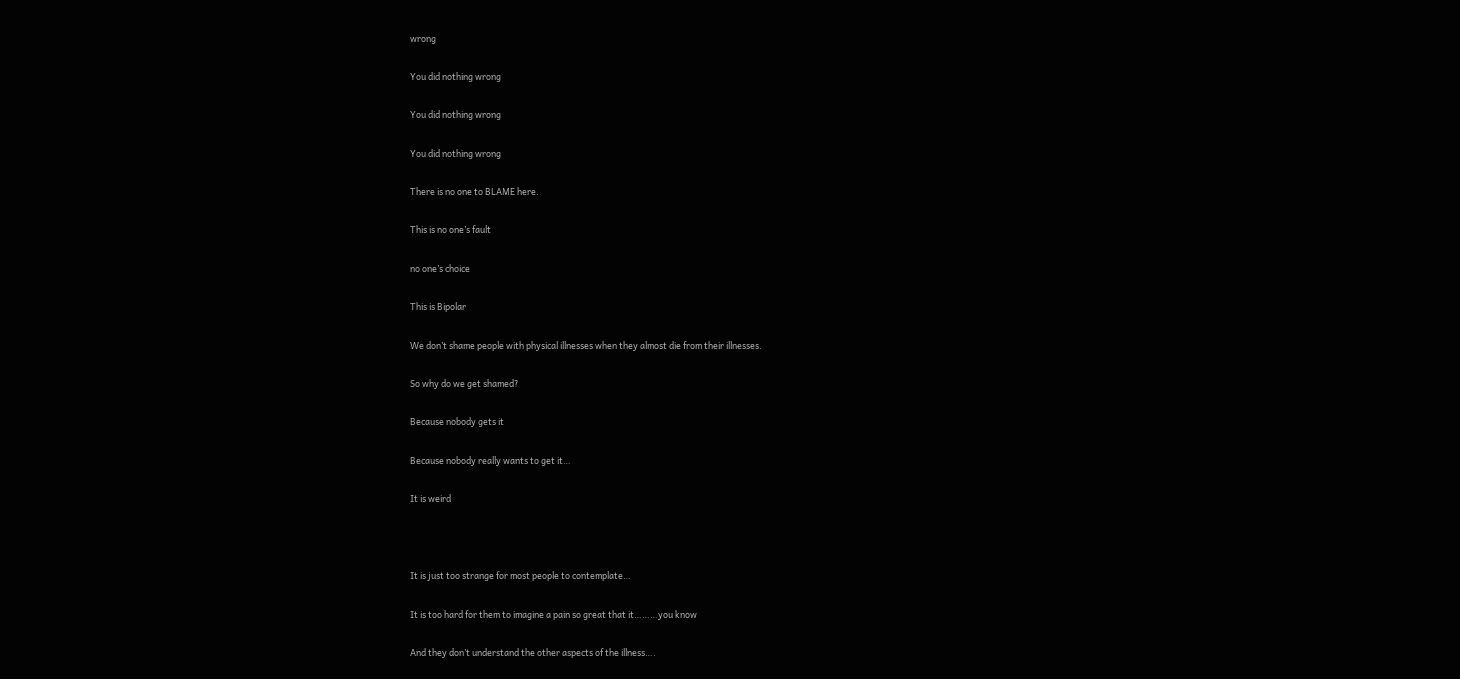wrong

You did nothing wrong

You did nothing wrong

You did nothing wrong

There is no one to BLAME here.

This is no one’s fault

no one’s choice

This is Bipolar

We don’t shame people with physical illnesses when they almost die from their illnesses.

So why do we get shamed?

Because nobody gets it

Because nobody really wants to get it…

It is weird



It is just too strange for most people to contemplate…

It is too hard for them to imagine a pain so great that it………you know

And they don’t understand the other aspects of the illness….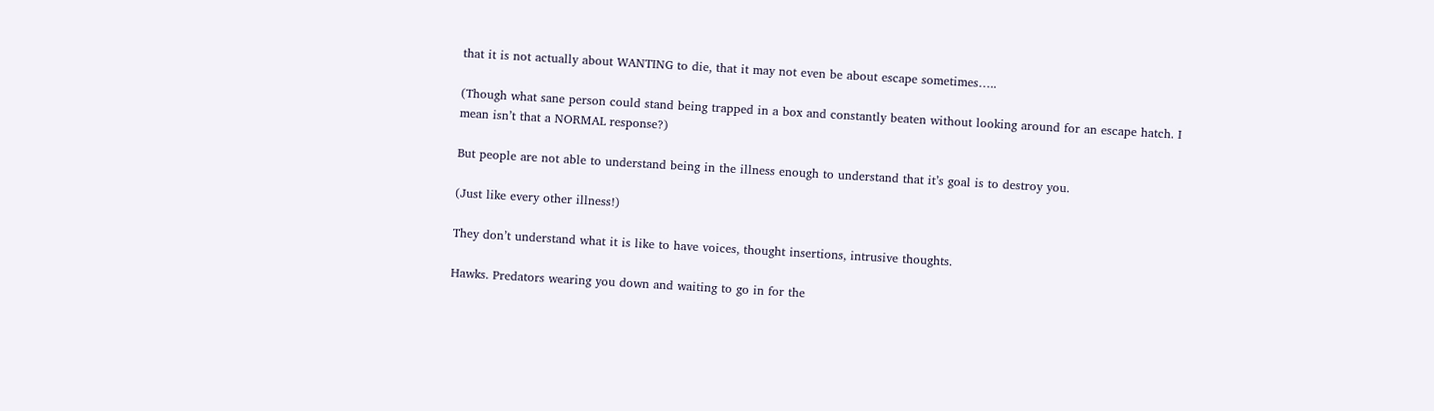that it is not actually about WANTING to die, that it may not even be about escape sometimes…..

(Though what sane person could stand being trapped in a box and constantly beaten without looking around for an escape hatch. I mean isn’t that a NORMAL response?)

But people are not able to understand being in the illness enough to understand that it’s goal is to destroy you.

(Just like every other illness!)

They don’t understand what it is like to have voices, thought insertions, intrusive thoughts.

Hawks. Predators wearing you down and waiting to go in for the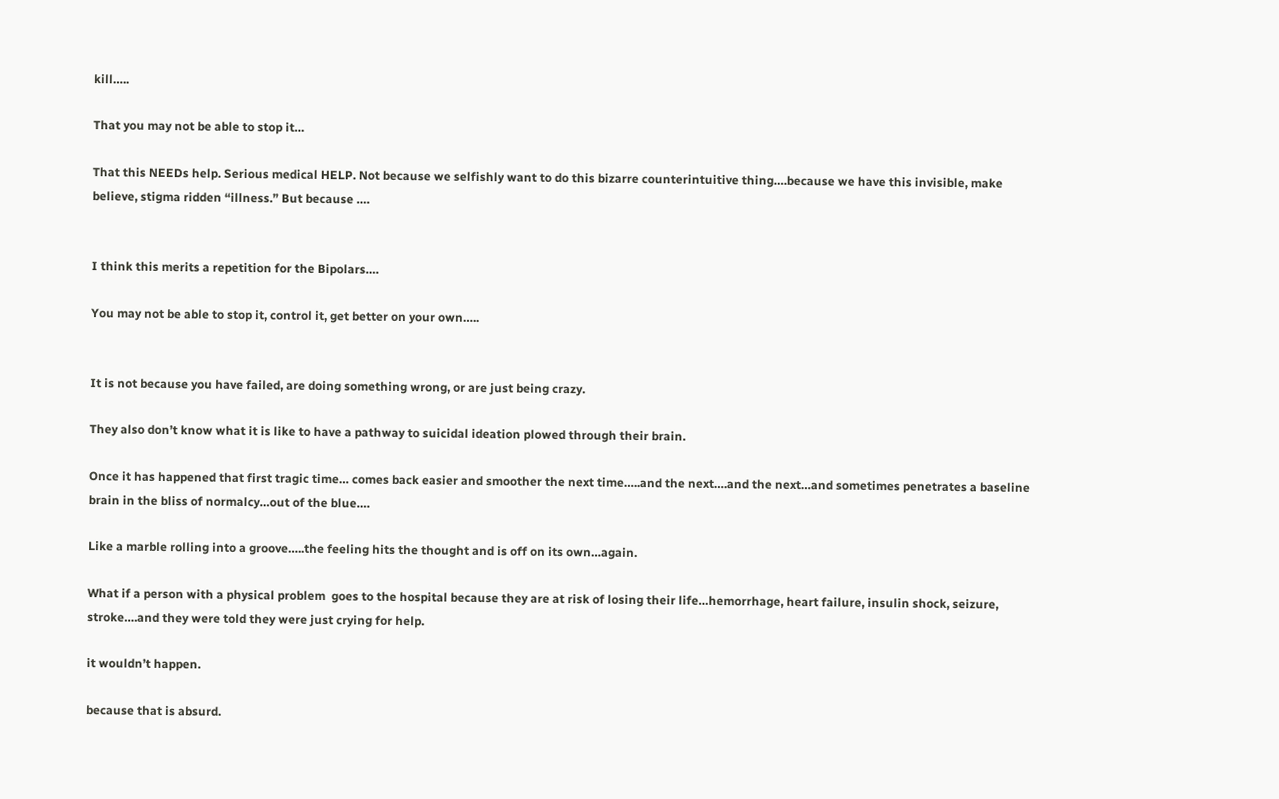kill…..

That you may not be able to stop it…

That this NEEDs help. Serious medical HELP. Not because we selfishly want to do this bizarre counterintuitive thing….because we have this invisible, make believe, stigma ridden “illness.” But because ….


I think this merits a repetition for the Bipolars….

You may not be able to stop it, control it, get better on your own…..


It is not because you have failed, are doing something wrong, or are just being crazy.

They also don’t know what it is like to have a pathway to suicidal ideation plowed through their brain.

Once it has happened that first tragic time… comes back easier and smoother the next time…..and the next….and the next…and sometimes penetrates a baseline brain in the bliss of normalcy…out of the blue….

Like a marble rolling into a groove…..the feeling hits the thought and is off on its own…again.

What if a person with a physical problem  goes to the hospital because they are at risk of losing their life…hemorrhage, heart failure, insulin shock, seizure, stroke….and they were told they were just crying for help.

it wouldn’t happen.

because that is absurd.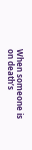When someone is on death’s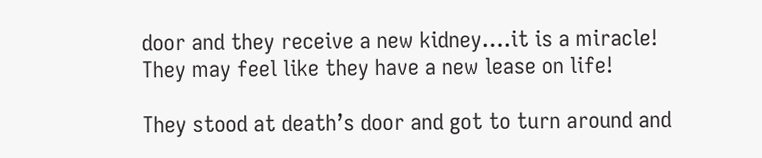door and they receive a new kidney….it is a miracle! They may feel like they have a new lease on life!

They stood at death’s door and got to turn around and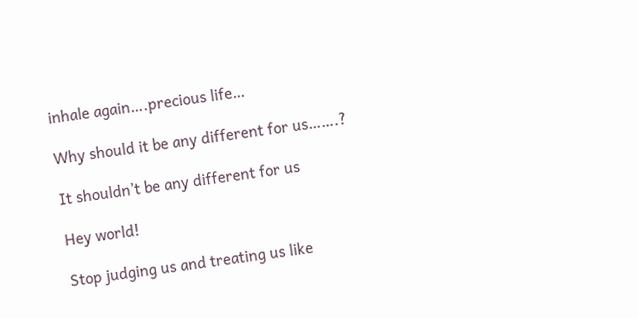inhale again….precious life…

Why should it be any different for us…….?

It shouldn’t be any different for us

Hey world!

Stop judging us and treating us like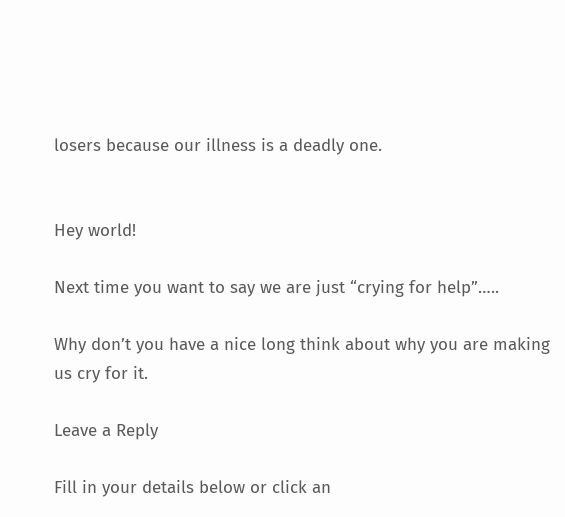losers because our illness is a deadly one.


Hey world!

Next time you want to say we are just “crying for help”…..

Why don’t you have a nice long think about why you are making us cry for it.

Leave a Reply

Fill in your details below or click an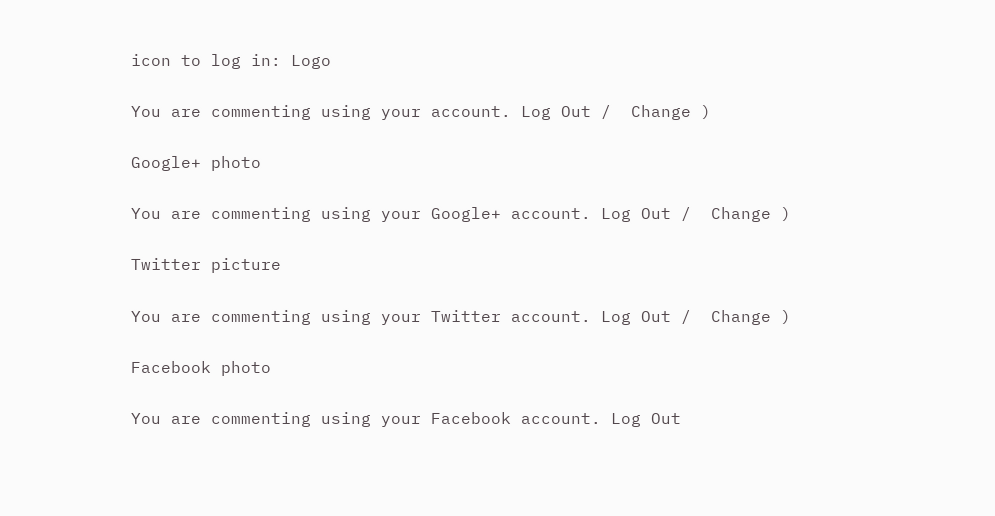icon to log in: Logo

You are commenting using your account. Log Out /  Change )

Google+ photo

You are commenting using your Google+ account. Log Out /  Change )

Twitter picture

You are commenting using your Twitter account. Log Out /  Change )

Facebook photo

You are commenting using your Facebook account. Log Out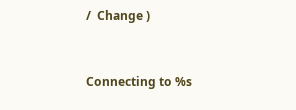/  Change )


Connecting to %s